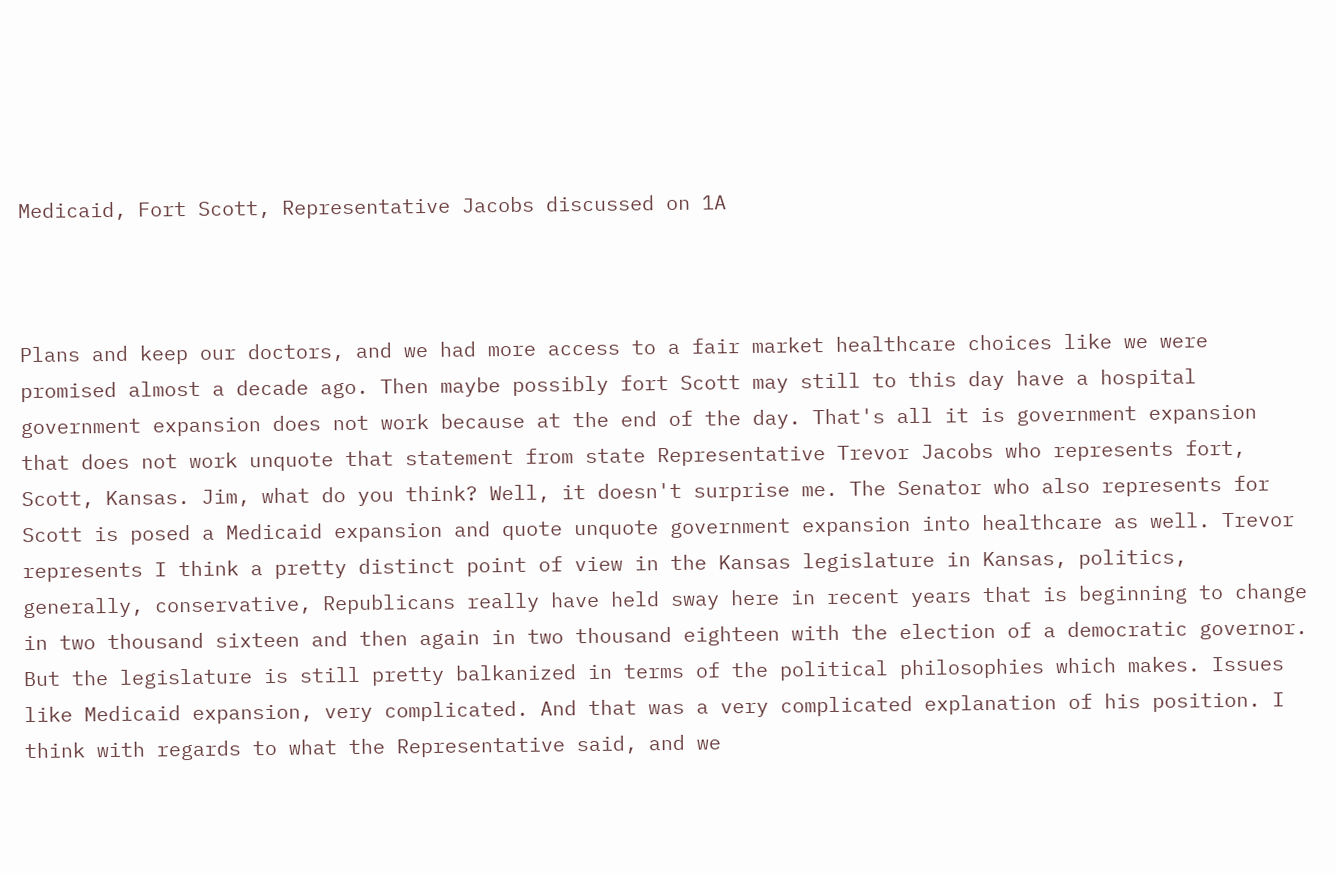Medicaid, Fort Scott, Representative Jacobs discussed on 1A



Plans and keep our doctors, and we had more access to a fair market healthcare choices like we were promised almost a decade ago. Then maybe possibly fort Scott may still to this day have a hospital government expansion does not work because at the end of the day. That's all it is government expansion that does not work unquote that statement from state Representative Trevor Jacobs who represents fort, Scott, Kansas. Jim, what do you think? Well, it doesn't surprise me. The Senator who also represents for Scott is posed a Medicaid expansion and quote unquote government expansion into healthcare as well. Trevor represents I think a pretty distinct point of view in the Kansas legislature in Kansas, politics, generally, conservative, Republicans really have held sway here in recent years that is beginning to change in two thousand sixteen and then again in two thousand eighteen with the election of a democratic governor. But the legislature is still pretty balkanized in terms of the political philosophies which makes. Issues like Medicaid expansion, very complicated. And that was a very complicated explanation of his position. I think with regards to what the Representative said, and we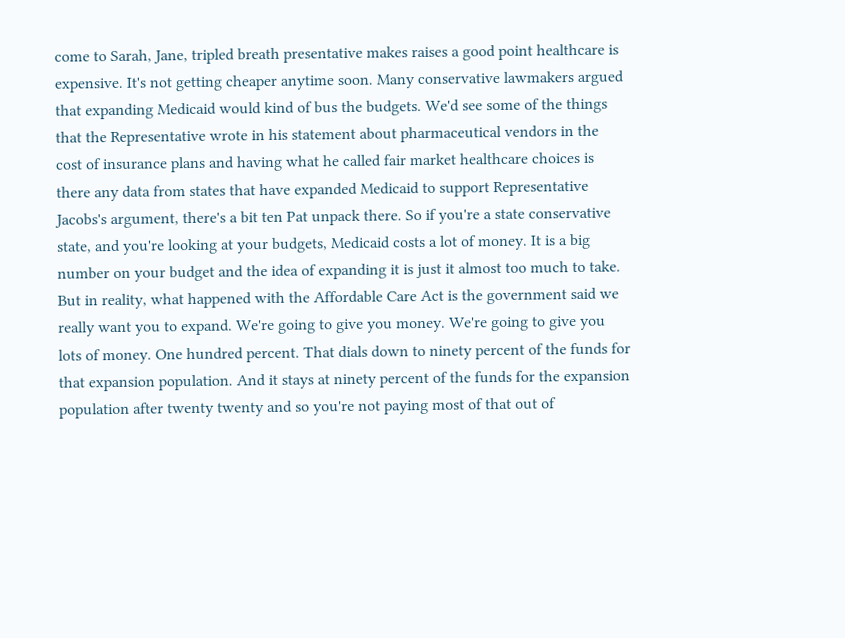come to Sarah, Jane, tripled breath presentative makes raises a good point healthcare is expensive. It's not getting cheaper anytime soon. Many conservative lawmakers argued that expanding Medicaid would kind of bus the budgets. We'd see some of the things that the Representative wrote in his statement about pharmaceutical vendors in the cost of insurance plans and having what he called fair market healthcare choices is there any data from states that have expanded Medicaid to support Representative Jacobs's argument, there's a bit ten Pat unpack there. So if you're a state conservative state, and you're looking at your budgets, Medicaid costs a lot of money. It is a big number on your budget and the idea of expanding it is just it almost too much to take. But in reality, what happened with the Affordable Care Act is the government said we really want you to expand. We're going to give you money. We're going to give you lots of money. One hundred percent. That dials down to ninety percent of the funds for that expansion population. And it stays at ninety percent of the funds for the expansion population after twenty twenty and so you're not paying most of that out of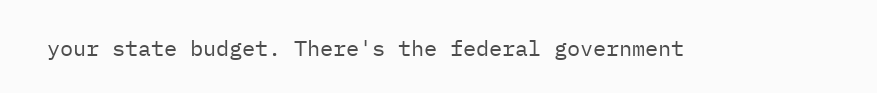your state budget. There's the federal government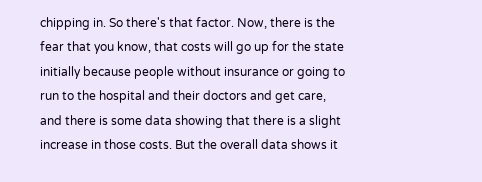chipping in. So there's that factor. Now, there is the fear that you know, that costs will go up for the state initially because people without insurance or going to run to the hospital and their doctors and get care, and there is some data showing that there is a slight increase in those costs. But the overall data shows it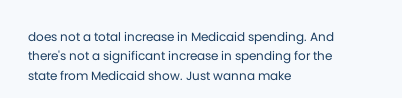does not a total increase in Medicaid spending. And there's not a significant increase in spending for the state from Medicaid show. Just wanna make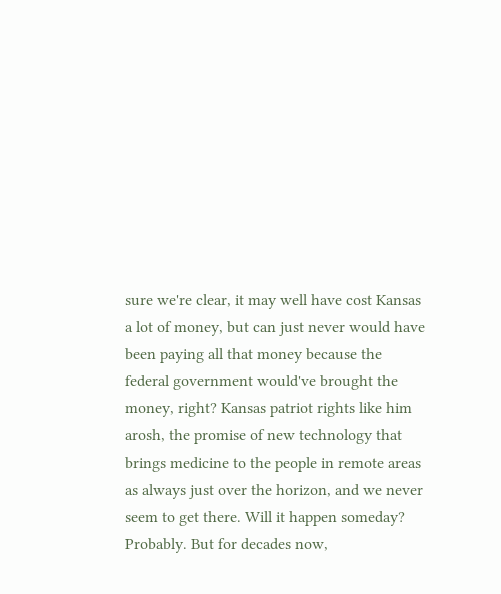sure we're clear, it may well have cost Kansas a lot of money, but can just never would have been paying all that money because the federal government would've brought the money, right? Kansas patriot rights like him arosh, the promise of new technology that brings medicine to the people in remote areas as always just over the horizon, and we never seem to get there. Will it happen someday? Probably. But for decades now,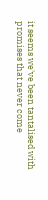it seems we've been tantalised with promises that never come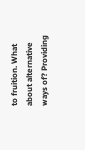to fruition. What about alternative ways of? Providing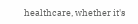healthcare, whether it's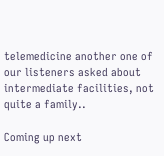telemedicine another one of our listeners asked about intermediate facilities, not quite a family..

Coming up next